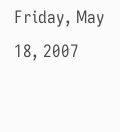Friday, May 18, 2007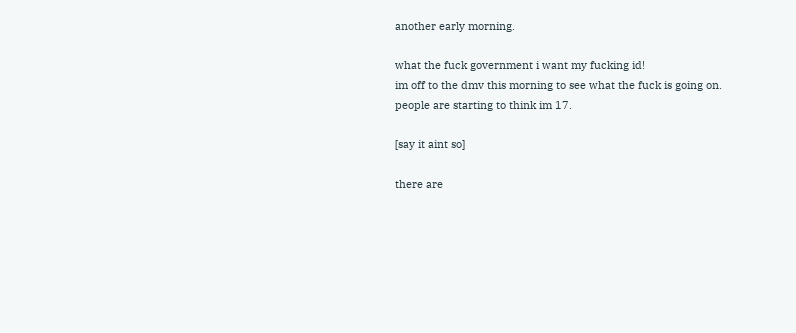another early morning.

what the fuck government i want my fucking id!
im off to the dmv this morning to see what the fuck is going on.
people are starting to think im 17.

[say it aint so]

there are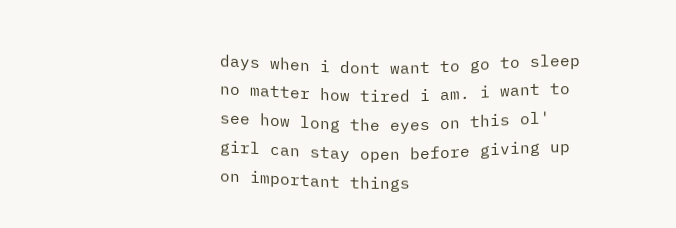days when i dont want to go to sleep no matter how tired i am. i want to see how long the eyes on this ol' girl can stay open before giving up on important things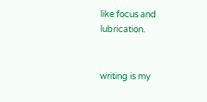like focus and lubrication.


writing is my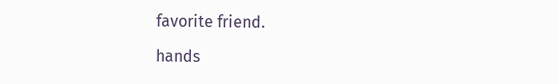favorite friend.

hands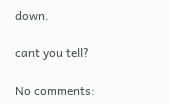down.

cant you tell?

No comments: